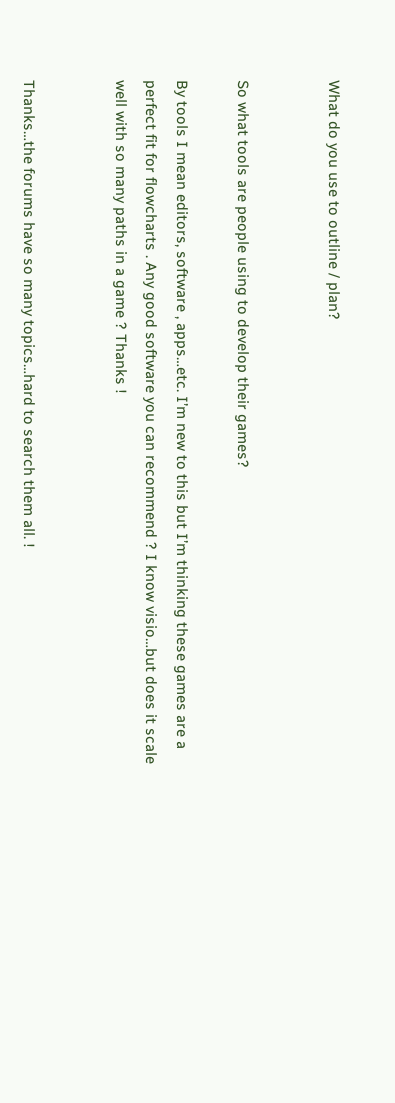What do you use to outline / plan?


So what tools are people using to develop their games?

By tools I mean editors, software , apps…etc. I’m new to this but I’m thinking these games are a perfect fit for flowcharts . Any good software you can recommend ? I know visio…but does it scale well with so many paths in a game ? Thanks !


Thanks…the forums have so many topics…hard to search them all. !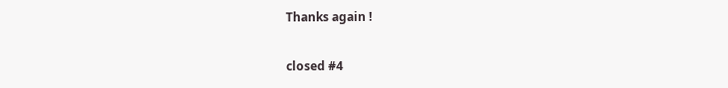Thanks again !

closed #4